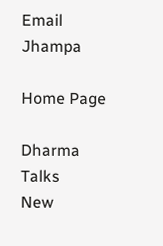Email Jhampa

Home Page

Dharma Talks
New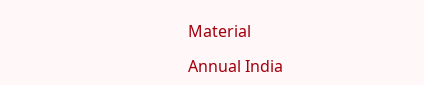Material

Annual India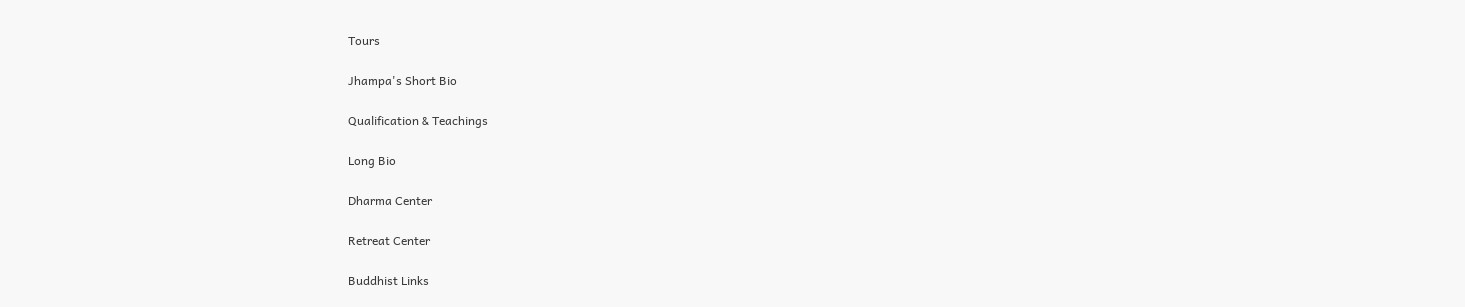Tours

Jhampa's Short Bio

Qualification & Teachings

Long Bio

Dharma Center

Retreat Center

Buddhist Links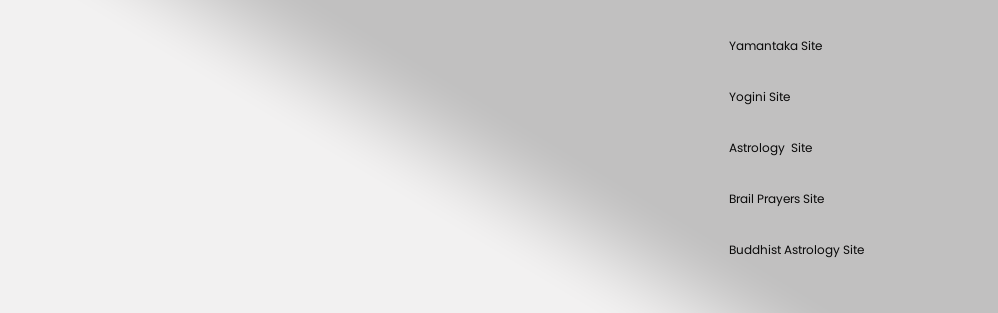Yamantaka Site

Yogini Site

Astrology  Site

Brail Prayers Site

Buddhist Astrology Site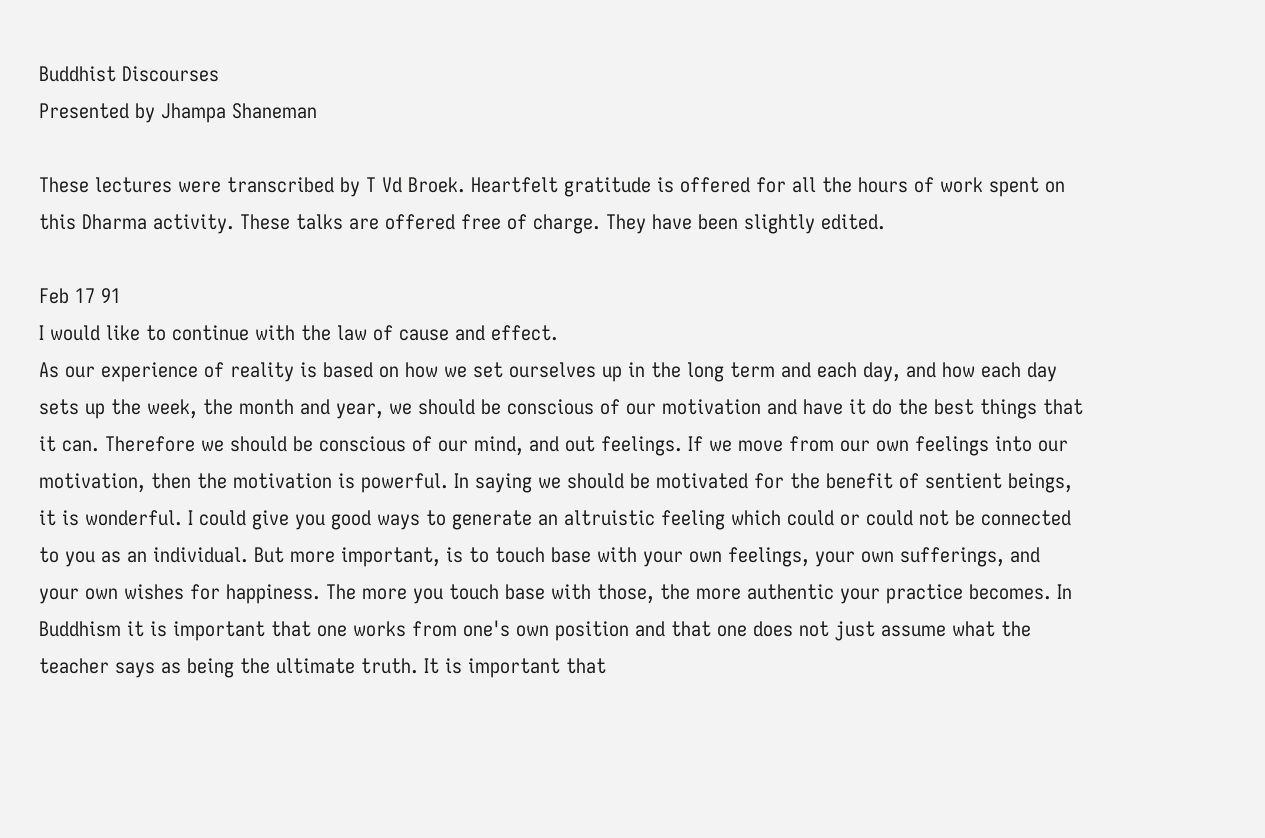Buddhist Discourses
Presented by Jhampa Shaneman

These lectures were transcribed by T Vd Broek. Heartfelt gratitude is offered for all the hours of work spent on this Dharma activity. These talks are offered free of charge. They have been slightly edited.

Feb 17 91
I would like to continue with the law of cause and effect.
As our experience of reality is based on how we set ourselves up in the long term and each day, and how each day sets up the week, the month and year, we should be conscious of our motivation and have it do the best things that it can. Therefore we should be conscious of our mind, and out feelings. If we move from our own feelings into our motivation, then the motivation is powerful. In saying we should be motivated for the benefit of sentient beings, it is wonderful. I could give you good ways to generate an altruistic feeling which could or could not be connected to you as an individual. But more important, is to touch base with your own feelings, your own sufferings, and your own wishes for happiness. The more you touch base with those, the more authentic your practice becomes. In Buddhism it is important that one works from one's own position and that one does not just assume what the teacher says as being the ultimate truth. It is important that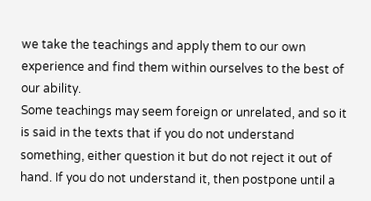we take the teachings and apply them to our own experience and find them within ourselves to the best of our ability.
Some teachings may seem foreign or unrelated, and so it is said in the texts that if you do not understand something, either question it but do not reject it out of hand. If you do not understand it, then postpone until a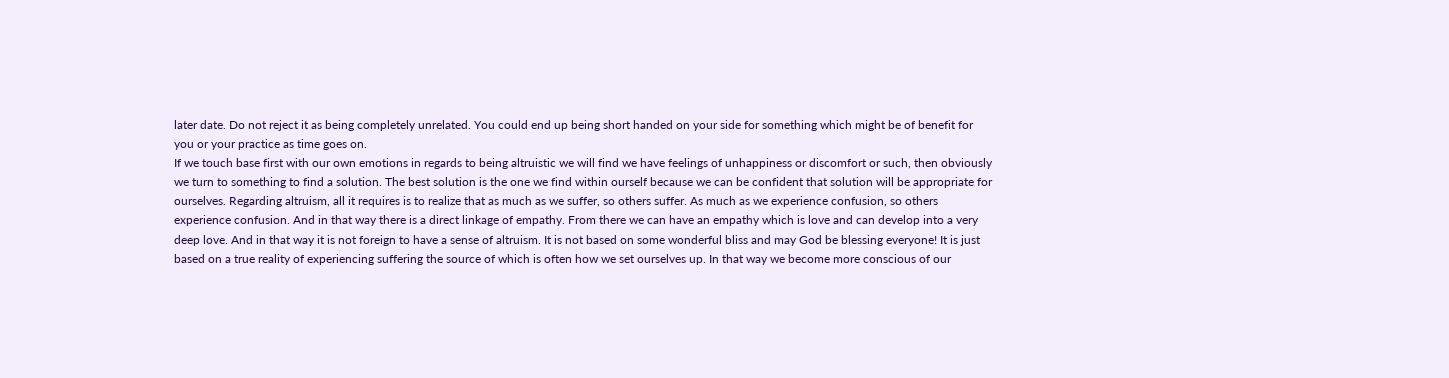later date. Do not reject it as being completely unrelated. You could end up being short handed on your side for something which might be of benefit for you or your practice as time goes on.
If we touch base first with our own emotions in regards to being altruistic we will find we have feelings of unhappiness or discomfort or such, then obviously we turn to something to find a solution. The best solution is the one we find within ourself because we can be confident that solution will be appropriate for ourselves. Regarding altruism, all it requires is to realize that as much as we suffer, so others suffer. As much as we experience confusion, so others experience confusion. And in that way there is a direct linkage of empathy. From there we can have an empathy which is love and can develop into a very deep love. And in that way it is not foreign to have a sense of altruism. It is not based on some wonderful bliss and may God be blessing everyone! It is just based on a true reality of experiencing suffering the source of which is often how we set ourselves up. In that way we become more conscious of our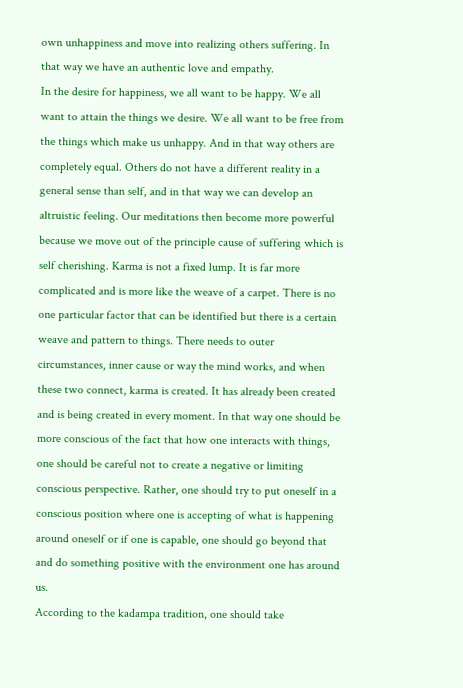own unhappiness and move into realizing others suffering. In that way we have an authentic love and empathy.
In the desire for happiness, we all want to be happy. We all want to attain the things we desire. We all want to be free from the things which make us unhappy. And in that way others are completely equal. Others do not have a different reality in a general sense than self, and in that way we can develop an altruistic feeling. Our meditations then become more powerful because we move out of the principle cause of suffering which is self cherishing. Karma is not a fixed lump. It is far more complicated and is more like the weave of a carpet. There is no one particular factor that can be identified but there is a certain weave and pattern to things. There needs to outer circumstances, inner cause or way the mind works, and when these two connect, karma is created. It has already been created and is being created in every moment. In that way one should be more conscious of the fact that how one interacts with things, one should be careful not to create a negative or limiting conscious perspective. Rather, one should try to put oneself in a conscious position where one is accepting of what is happening around oneself or if one is capable, one should go beyond that and do something positive with the environment one has around us.
According to the kadampa tradition, one should take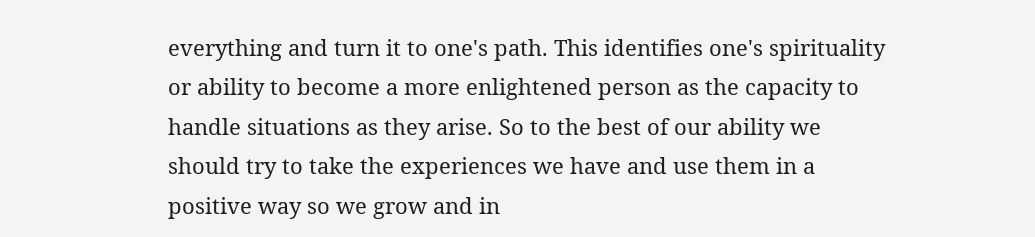everything and turn it to one's path. This identifies one's spirituality or ability to become a more enlightened person as the capacity to handle situations as they arise. So to the best of our ability we should try to take the experiences we have and use them in a positive way so we grow and in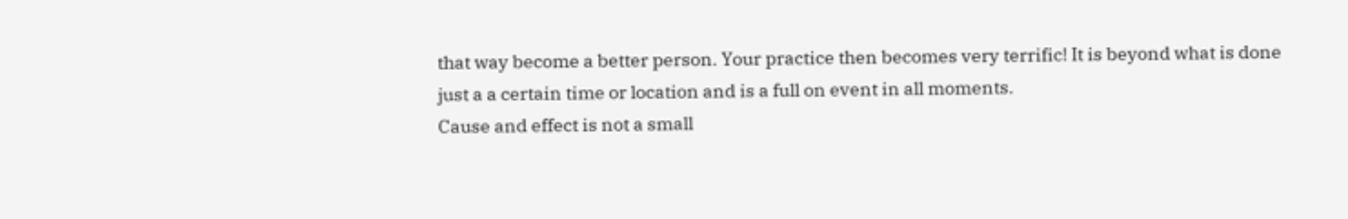that way become a better person. Your practice then becomes very terrific! It is beyond what is done just a a certain time or location and is a full on event in all moments.
Cause and effect is not a small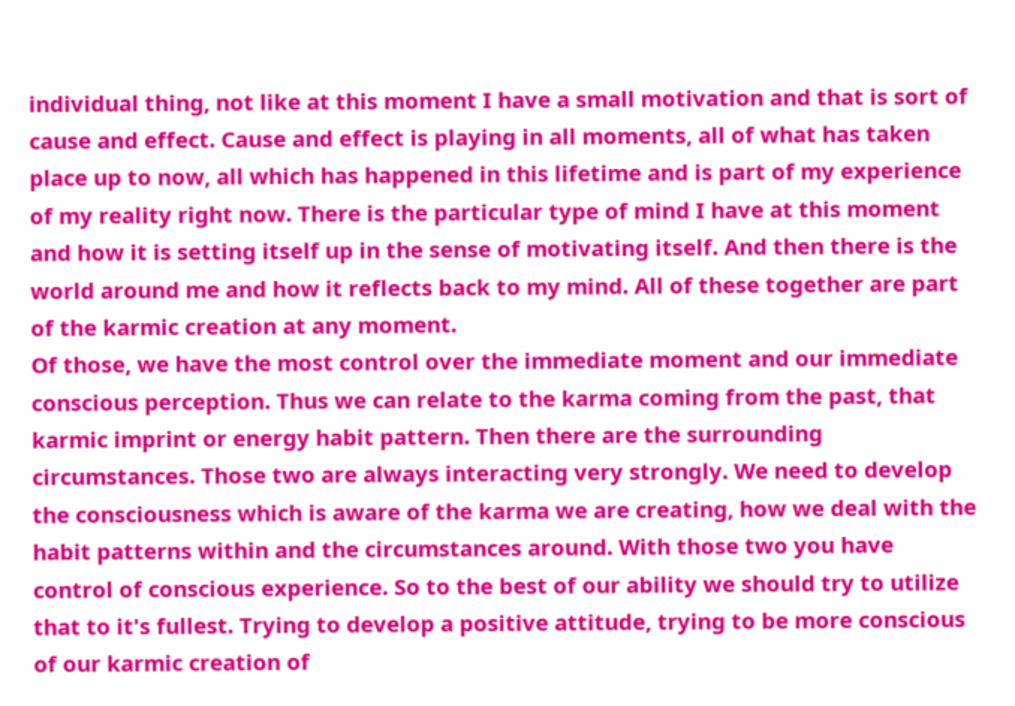individual thing, not like at this moment I have a small motivation and that is sort of cause and effect. Cause and effect is playing in all moments, all of what has taken place up to now, all which has happened in this lifetime and is part of my experience of my reality right now. There is the particular type of mind I have at this moment and how it is setting itself up in the sense of motivating itself. And then there is the world around me and how it reflects back to my mind. All of these together are part of the karmic creation at any moment.
Of those, we have the most control over the immediate moment and our immediate conscious perception. Thus we can relate to the karma coming from the past, that karmic imprint or energy habit pattern. Then there are the surrounding circumstances. Those two are always interacting very strongly. We need to develop the consciousness which is aware of the karma we are creating, how we deal with the habit patterns within and the circumstances around. With those two you have control of conscious experience. So to the best of our ability we should try to utilize that to it's fullest. Trying to develop a positive attitude, trying to be more conscious of our karmic creation of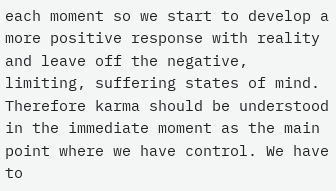each moment so we start to develop a more positive response with reality and leave off the negative, limiting, suffering states of mind. Therefore karma should be understood in the immediate moment as the main point where we have control. We have to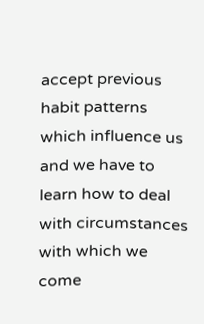accept previous habit patterns which influence us and we have to learn how to deal with circumstances with which we come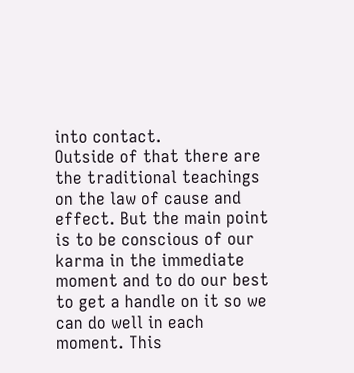into contact.
Outside of that there are the traditional teachings on the law of cause and effect. But the main point is to be conscious of our karma in the immediate moment and to do our best to get a handle on it so we can do well in each moment. This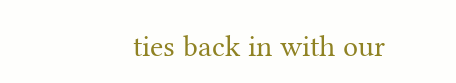ties back in with our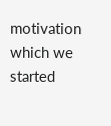motivation which we started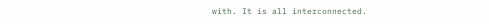with. It is all interconnected.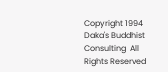Copyright 1994  Daka's Buddhist Consulting  All Rights Reserved